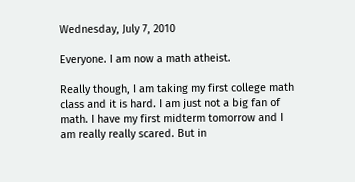Wednesday, July 7, 2010

Everyone. I am now a math atheist.

Really though, I am taking my first college math class and it is hard. I am just not a big fan of math. I have my first midterm tomorrow and I am really really scared. But in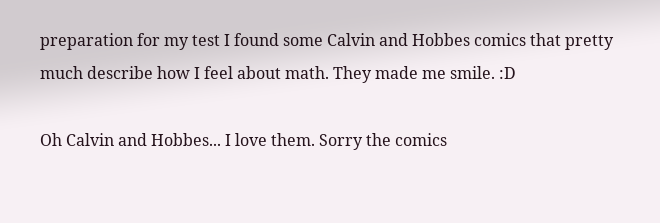preparation for my test I found some Calvin and Hobbes comics that pretty much describe how I feel about math. They made me smile. :D

Oh Calvin and Hobbes... I love them. Sorry the comics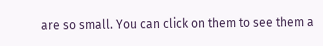are so small. You can click on them to see them a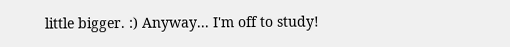little bigger. :) Anyway... I'm off to study!